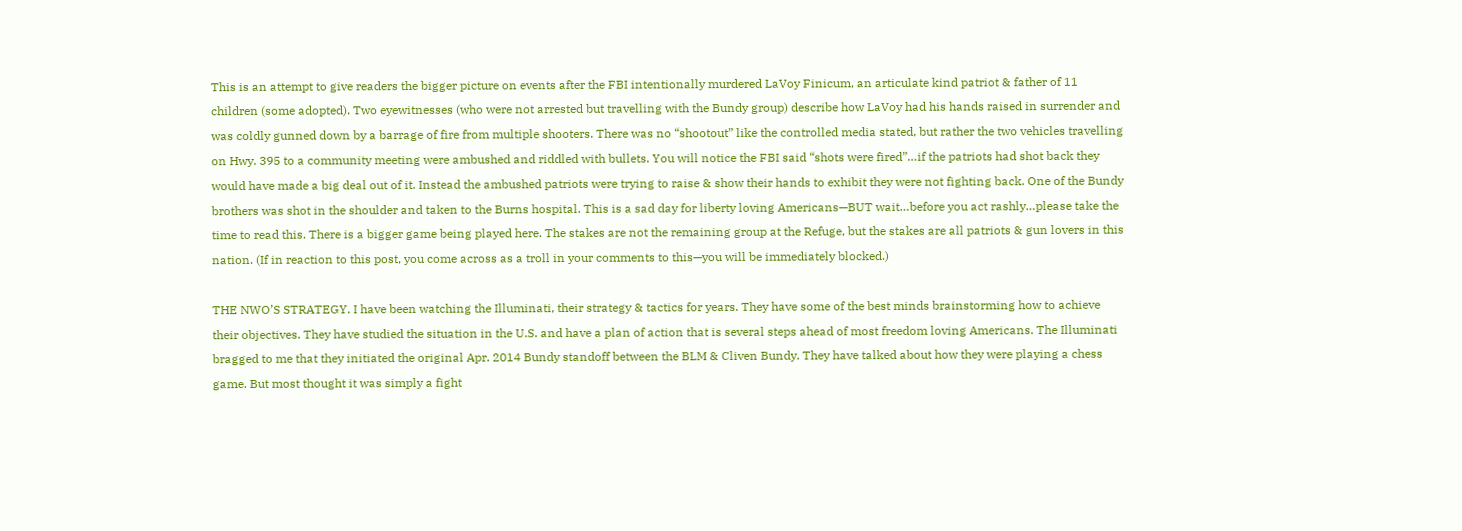This is an attempt to give readers the bigger picture on events after the FBI intentionally murdered LaVoy Finicum, an articulate kind patriot & father of 11 children (some adopted). Two eyewitnesses (who were not arrested but travelling with the Bundy group) describe how LaVoy had his hands raised in surrender and was coldly gunned down by a barrage of fire from multiple shooters. There was no “shootout” like the controlled media stated, but rather the two vehicles travelling on Hwy. 395 to a community meeting were ambushed and riddled with bullets. You will notice the FBI said “shots were fired”…if the patriots had shot back they would have made a big deal out of it. Instead the ambushed patriots were trying to raise & show their hands to exhibit they were not fighting back. One of the Bundy brothers was shot in the shoulder and taken to the Burns hospital. This is a sad day for liberty loving Americans—BUT wait…before you act rashly…please take the time to read this. There is a bigger game being played here. The stakes are not the remaining group at the Refuge, but the stakes are all patriots & gun lovers in this nation. (If in reaction to this post, you come across as a troll in your comments to this—you will be immediately blocked.)

THE NWO’S STRATEGY. I have been watching the Illuminati, their strategy & tactics for years. They have some of the best minds brainstorming how to achieve their objectives. They have studied the situation in the U.S. and have a plan of action that is several steps ahead of most freedom loving Americans. The Illuminati bragged to me that they initiated the original Apr. 2014 Bundy standoff between the BLM & Cliven Bundy. They have talked about how they were playing a chess game. But most thought it was simply a fight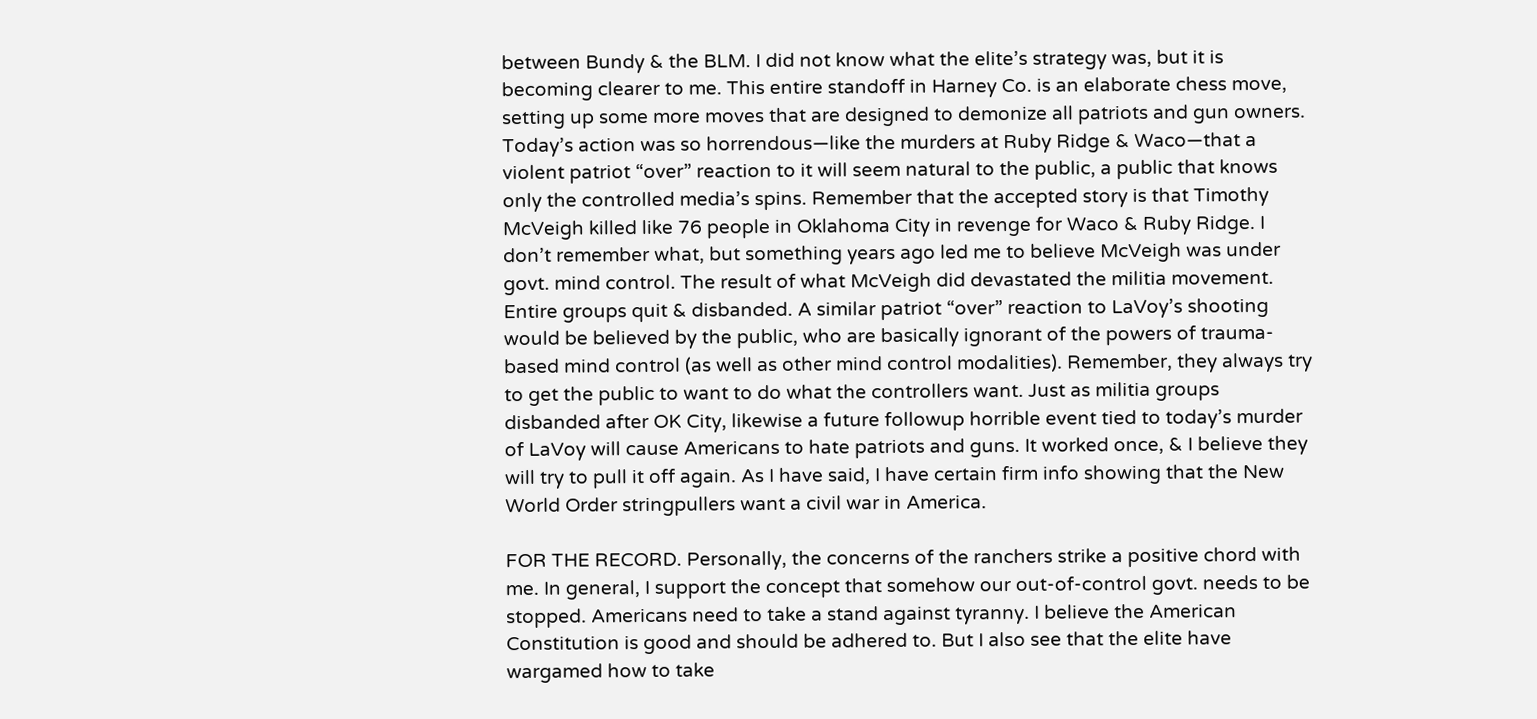between Bundy & the BLM. I did not know what the elite’s strategy was, but it is becoming clearer to me. This entire standoff in Harney Co. is an elaborate chess move, setting up some more moves that are designed to demonize all patriots and gun owners. Today’s action was so horrendous—like the murders at Ruby Ridge & Waco—that a violent patriot “over” reaction to it will seem natural to the public, a public that knows only the controlled media’s spins. Remember that the accepted story is that Timothy McVeigh killed like 76 people in Oklahoma City in revenge for Waco & Ruby Ridge. I don’t remember what, but something years ago led me to believe McVeigh was under govt. mind control. The result of what McVeigh did devastated the militia movement. Entire groups quit & disbanded. A similar patriot “over” reaction to LaVoy’s shooting would be believed by the public, who are basically ignorant of the powers of trauma-based mind control (as well as other mind control modalities). Remember, they always try to get the public to want to do what the controllers want. Just as militia groups disbanded after OK City, likewise a future followup horrible event tied to today’s murder of LaVoy will cause Americans to hate patriots and guns. It worked once, & I believe they will try to pull it off again. As I have said, I have certain firm info showing that the New World Order stringpullers want a civil war in America.

FOR THE RECORD. Personally, the concerns of the ranchers strike a positive chord with me. In general, I support the concept that somehow our out-of-control govt. needs to be stopped. Americans need to take a stand against tyranny. I believe the American Constitution is good and should be adhered to. But I also see that the elite have wargamed how to take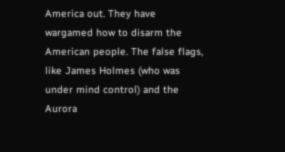America out. They have wargamed how to disarm the American people. The false flags, like James Holmes (who was under mind control) and the Aurora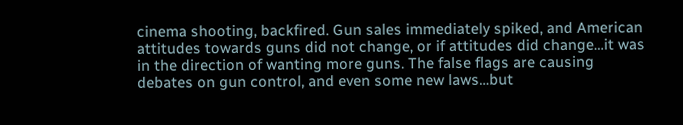cinema shooting, backfired. Gun sales immediately spiked, and American attitudes towards guns did not change, or if attitudes did change…it was in the direction of wanting more guns. The false flags are causing debates on gun control, and even some new laws…but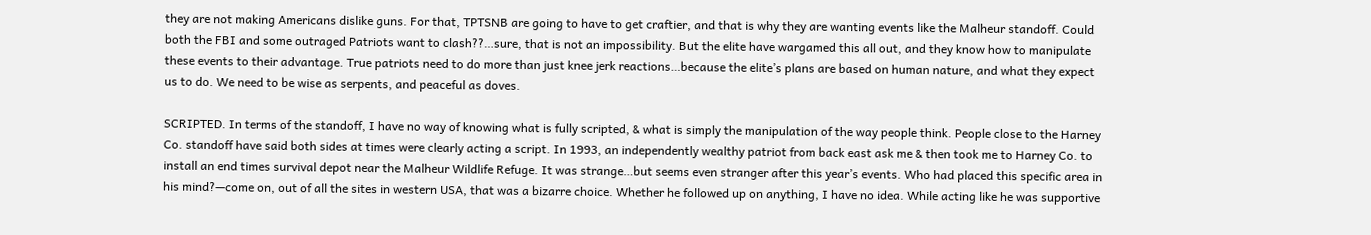they are not making Americans dislike guns. For that, TPTSNB are going to have to get craftier, and that is why they are wanting events like the Malheur standoff. Could both the FBI and some outraged Patriots want to clash??…sure, that is not an impossibility. But the elite have wargamed this all out, and they know how to manipulate these events to their advantage. True patriots need to do more than just knee jerk reactions…because the elite’s plans are based on human nature, and what they expect us to do. We need to be wise as serpents, and peaceful as doves.

SCRIPTED. In terms of the standoff, I have no way of knowing what is fully scripted, & what is simply the manipulation of the way people think. People close to the Harney Co. standoff have said both sides at times were clearly acting a script. In 1993, an independently wealthy patriot from back east ask me & then took me to Harney Co. to install an end times survival depot near the Malheur Wildlife Refuge. It was strange…but seems even stranger after this year’s events. Who had placed this specific area in his mind?—come on, out of all the sites in western USA, that was a bizarre choice. Whether he followed up on anything, I have no idea. While acting like he was supportive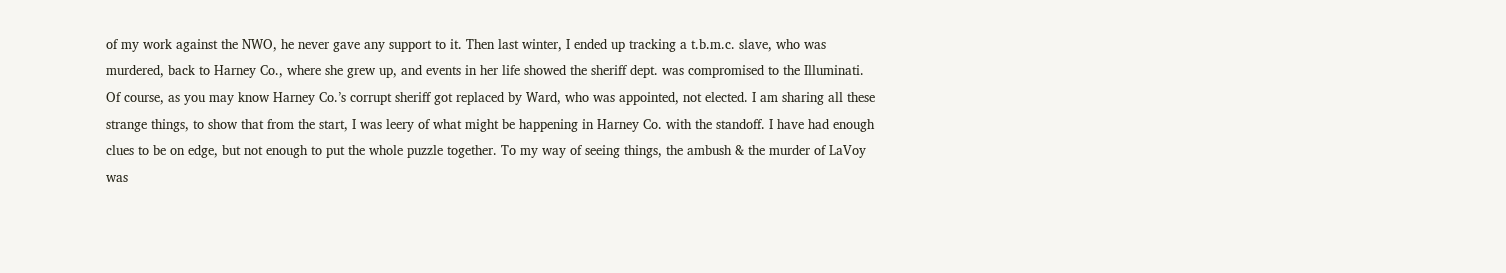of my work against the NWO, he never gave any support to it. Then last winter, I ended up tracking a t.b.m.c. slave, who was murdered, back to Harney Co., where she grew up, and events in her life showed the sheriff dept. was compromised to the Illuminati. Of course, as you may know Harney Co.’s corrupt sheriff got replaced by Ward, who was appointed, not elected. I am sharing all these strange things, to show that from the start, I was leery of what might be happening in Harney Co. with the standoff. I have had enough clues to be on edge, but not enough to put the whole puzzle together. To my way of seeing things, the ambush & the murder of LaVoy was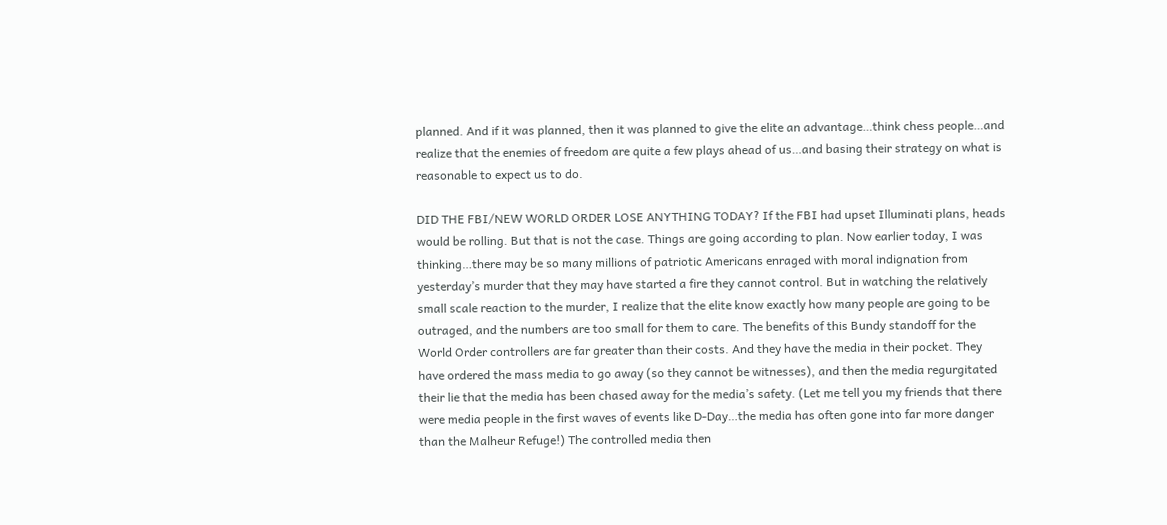planned. And if it was planned, then it was planned to give the elite an advantage…think chess people…and realize that the enemies of freedom are quite a few plays ahead of us…and basing their strategy on what is reasonable to expect us to do.

DID THE FBI/NEW WORLD ORDER LOSE ANYTHING TODAY? If the FBI had upset Illuminati plans, heads would be rolling. But that is not the case. Things are going according to plan. Now earlier today, I was thinking…there may be so many millions of patriotic Americans enraged with moral indignation from yesterday’s murder that they may have started a fire they cannot control. But in watching the relatively small scale reaction to the murder, I realize that the elite know exactly how many people are going to be outraged, and the numbers are too small for them to care. The benefits of this Bundy standoff for the World Order controllers are far greater than their costs. And they have the media in their pocket. They have ordered the mass media to go away (so they cannot be witnesses), and then the media regurgitated their lie that the media has been chased away for the media’s safety. (Let me tell you my friends that there were media people in the first waves of events like D-Day…the media has often gone into far more danger than the Malheur Refuge!) The controlled media then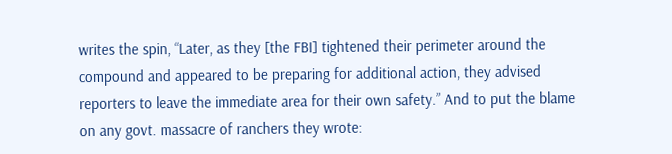writes the spin, “Later, as they [the FBI] tightened their perimeter around the compound and appeared to be preparing for additional action, they advised reporters to leave the immediate area for their own safety.” And to put the blame on any govt. massacre of ranchers they wrote: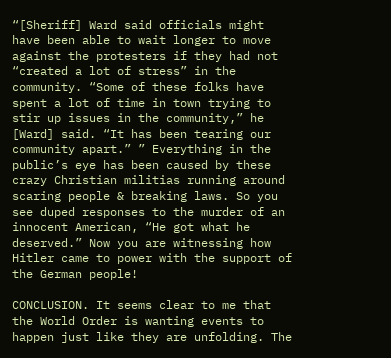“[Sheriff] Ward said officials might have been able to wait longer to move against the protesters if they had not “created a lot of stress” in the community. “Some of these folks have spent a lot of time in town trying to stir up issues in the community,” he [Ward] said. “It has been tearing our community apart.” ” Everything in the public’s eye has been caused by these crazy Christian militias running around scaring people & breaking laws. So you see duped responses to the murder of an innocent American, “He got what he deserved.” Now you are witnessing how Hitler came to power with the support of the German people!

CONCLUSION. It seems clear to me that the World Order is wanting events to happen just like they are unfolding. The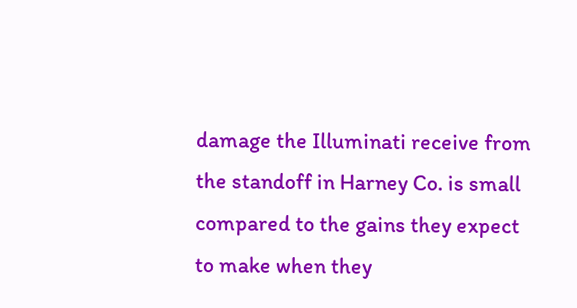damage the Illuminati receive from the standoff in Harney Co. is small compared to the gains they expect to make when they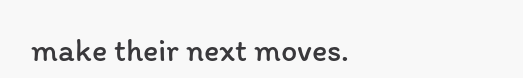make their next moves.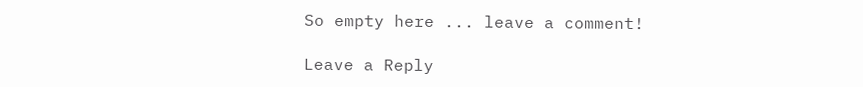So empty here ... leave a comment!

Leave a Reply